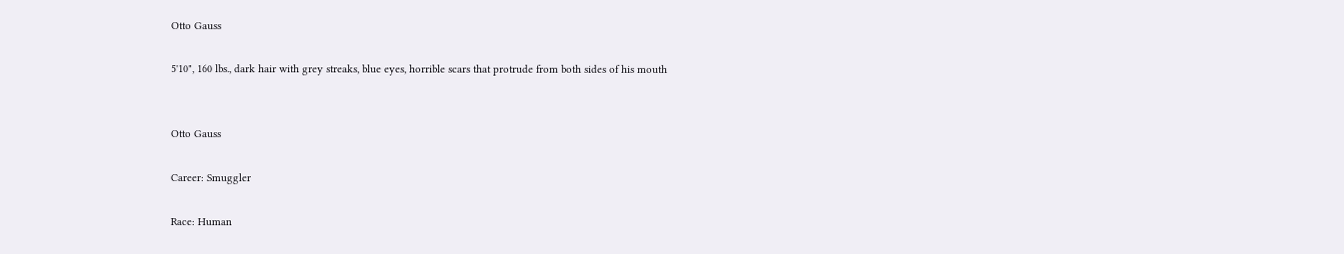Otto Gauss

5'10", 160 lbs., dark hair with grey streaks, blue eyes, horrible scars that protrude from both sides of his mouth


Otto Gauss

Career: Smuggler

Race: Human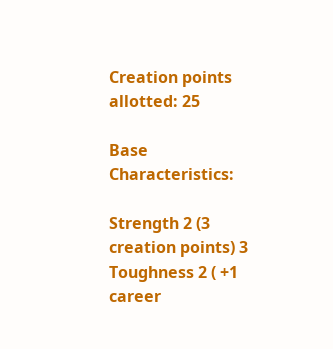Creation points allotted: 25

Base Characteristics:

Strength 2 (3 creation points) 3
Toughness 2 ( +1 career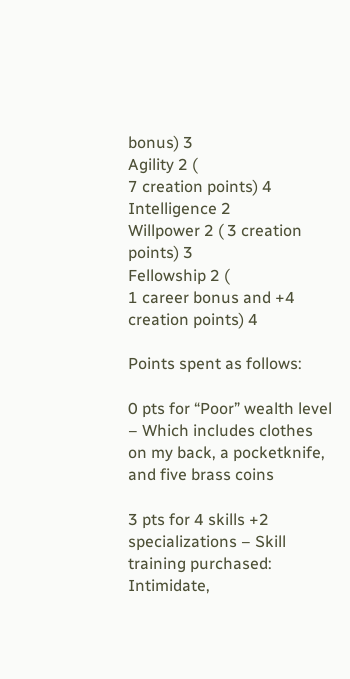bonus) 3
Agility 2 (
7 creation points) 4
Intelligence 2
Willpower 2 ( 3 creation points) 3
Fellowship 2 (
1 career bonus and +4 creation points) 4

Points spent as follows:

0 pts for “Poor” wealth level – Which includes clothes on my back, a pocketknife, and five brass coins

3 pts for 4 skills +2 specializations – Skill training purchased: Intimidate,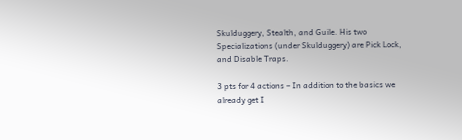Skulduggery, Stealth, and Guile. His two Specializations (under Skulduggery) are Pick Lock, and Disable Traps.

3 pts for 4 actions – In addition to the basics we already get I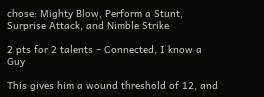chose: Mighty Blow, Perform a Stunt, Surprise Attack, and Nimble Strike

2 pts for 2 talents – Connected, I know a Guy

This gives him a wound threshold of 12, and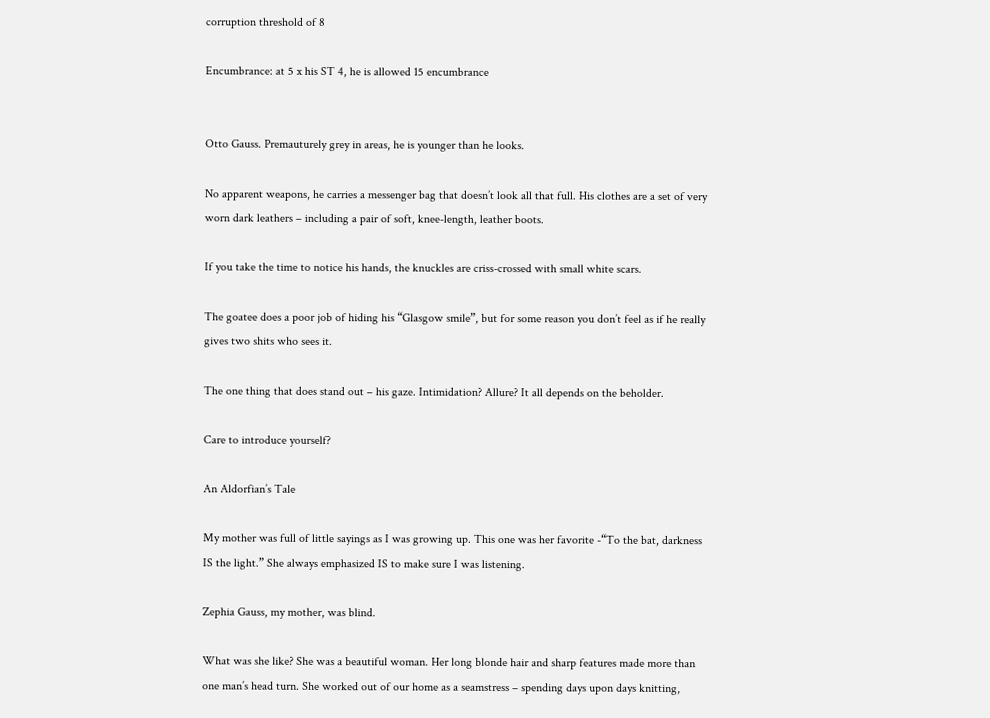corruption threshold of 8

Encumbrance: at 5 x his ST 4, he is allowed 15 encumbrance


Otto Gauss. Premauturely grey in areas, he is younger than he looks.

No apparent weapons, he carries a messenger bag that doesn’t look all that full. His clothes are a set of very worn dark leathers – including a pair of soft, knee-length, leather boots.

If you take the time to notice his hands, the knuckles are criss-crossed with small white scars.

The goatee does a poor job of hiding his “Glasgow smile”, but for some reason you don’t feel as if he really gives two shits who sees it.

The one thing that does stand out – his gaze. Intimidation? Allure? It all depends on the beholder.

Care to introduce yourself?

An Aldorfian’s Tale

My mother was full of little sayings as I was growing up. This one was her favorite -“To the bat, darkness IS the light.” She always emphasized IS to make sure I was listening.

Zephia Gauss, my mother, was blind.

What was she like? She was a beautiful woman. Her long blonde hair and sharp features made more than one man’s head turn. She worked out of our home as a seamstress – spending days upon days knitting,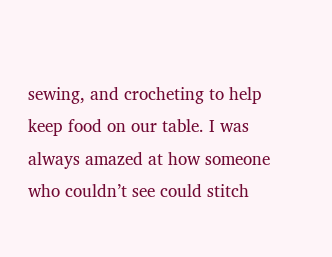sewing, and crocheting to help keep food on our table. I was always amazed at how someone who couldn’t see could stitch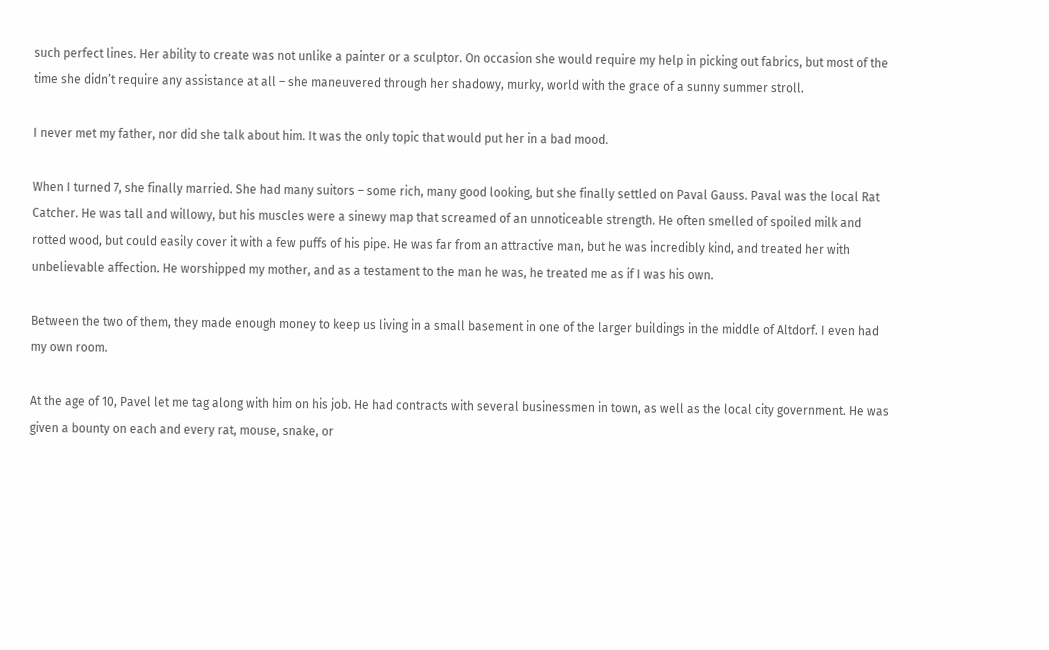such perfect lines. Her ability to create was not unlike a painter or a sculptor. On occasion she would require my help in picking out fabrics, but most of the time she didn’t require any assistance at all – she maneuvered through her shadowy, murky, world with the grace of a sunny summer stroll.

I never met my father, nor did she talk about him. It was the only topic that would put her in a bad mood.

When I turned 7, she finally married. She had many suitors – some rich, many good looking, but she finally settled on Paval Gauss. Paval was the local Rat Catcher. He was tall and willowy, but his muscles were a sinewy map that screamed of an unnoticeable strength. He often smelled of spoiled milk and rotted wood, but could easily cover it with a few puffs of his pipe. He was far from an attractive man, but he was incredibly kind, and treated her with unbelievable affection. He worshipped my mother, and as a testament to the man he was, he treated me as if I was his own.

Between the two of them, they made enough money to keep us living in a small basement in one of the larger buildings in the middle of Altdorf. I even had my own room.

At the age of 10, Pavel let me tag along with him on his job. He had contracts with several businessmen in town, as well as the local city government. He was given a bounty on each and every rat, mouse, snake, or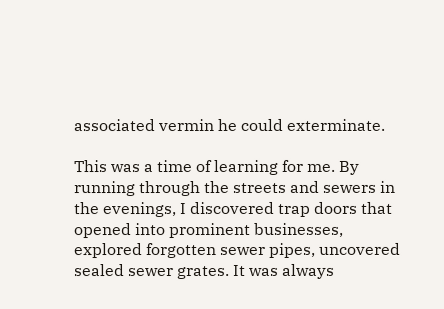associated vermin he could exterminate.

This was a time of learning for me. By running through the streets and sewers in the evenings, I discovered trap doors that opened into prominent businesses, explored forgotten sewer pipes, uncovered sealed sewer grates. It was always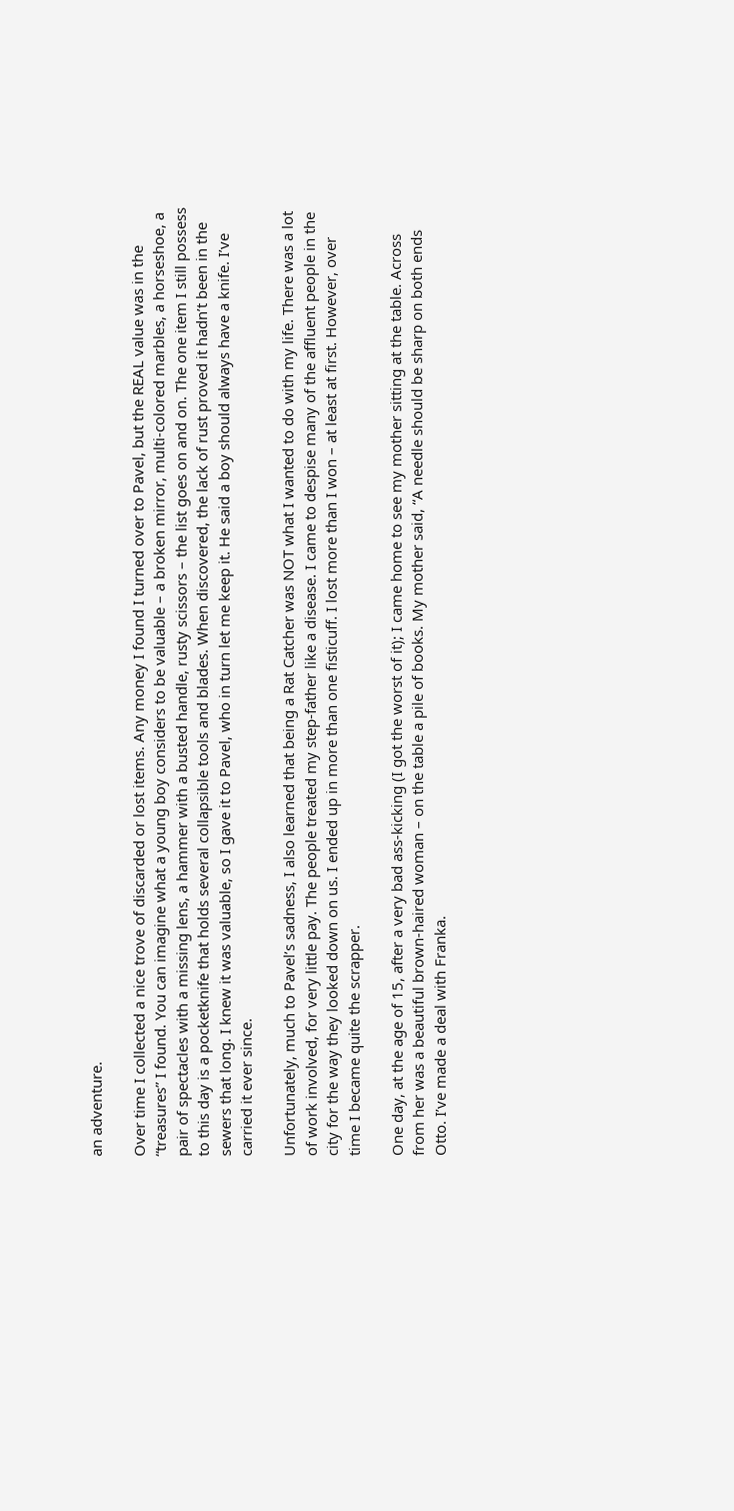an adventure.

Over time I collected a nice trove of discarded or lost items. Any money I found I turned over to Pavel, but the REAL value was in the “treasures” I found. You can imagine what a young boy considers to be valuable – a broken mirror, multi-colored marbles, a horseshoe, a pair of spectacles with a missing lens, a hammer with a busted handle, rusty scissors – the list goes on and on. The one item I still possess to this day is a pocketknife that holds several collapsible tools and blades. When discovered, the lack of rust proved it hadn’t been in the sewers that long. I knew it was valuable, so I gave it to Pavel, who in turn let me keep it. He said a boy should always have a knife. I’ve carried it ever since.

Unfortunately, much to Pavel’s sadness, I also learned that being a Rat Catcher was NOT what I wanted to do with my life. There was a lot of work involved, for very little pay. The people treated my step-father like a disease. I came to despise many of the affluent people in the city for the way they looked down on us. I ended up in more than one fisticuff. I lost more than I won – at least at first. However, over time I became quite the scrapper.

One day, at the age of 15, after a very bad ass-kicking (I got the worst of it); I came home to see my mother sitting at the table. Across from her was a beautiful brown-haired woman – on the table a pile of books. My mother said, “A needle should be sharp on both ends Otto. I’ve made a deal with Franka.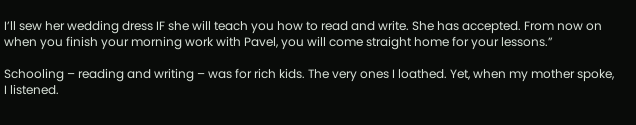I’ll sew her wedding dress IF she will teach you how to read and write. She has accepted. From now on when you finish your morning work with Pavel, you will come straight home for your lessons.”

Schooling – reading and writing – was for rich kids. The very ones I loathed. Yet, when my mother spoke, I listened.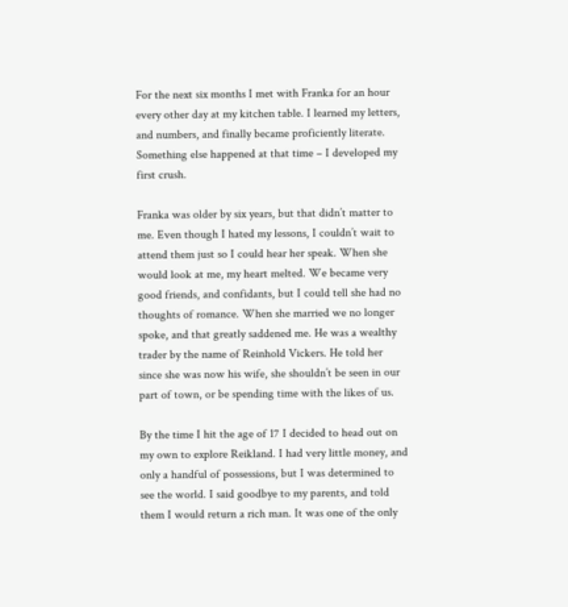For the next six months I met with Franka for an hour every other day at my kitchen table. I learned my letters, and numbers, and finally became proficiently literate. Something else happened at that time – I developed my first crush.

Franka was older by six years, but that didn’t matter to me. Even though I hated my lessons, I couldn’t wait to attend them just so I could hear her speak. When she would look at me, my heart melted. We became very good friends, and confidants, but I could tell she had no thoughts of romance. When she married we no longer spoke, and that greatly saddened me. He was a wealthy trader by the name of Reinhold Vickers. He told her since she was now his wife, she shouldn’t be seen in our part of town, or be spending time with the likes of us.

By the time I hit the age of 17 I decided to head out on my own to explore Reikland. I had very little money, and only a handful of possessions, but I was determined to see the world. I said goodbye to my parents, and told them I would return a rich man. It was one of the only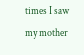times I saw my mother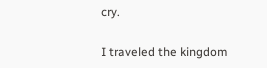cry.

I traveled the kingdom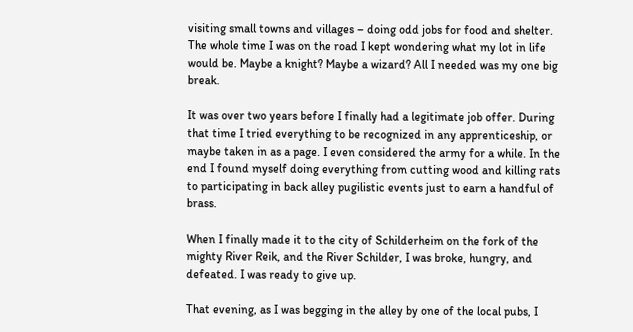visiting small towns and villages – doing odd jobs for food and shelter. The whole time I was on the road I kept wondering what my lot in life would be. Maybe a knight? Maybe a wizard? All I needed was my one big break.

It was over two years before I finally had a legitimate job offer. During that time I tried everything to be recognized in any apprenticeship, or maybe taken in as a page. I even considered the army for a while. In the end I found myself doing everything from cutting wood and killing rats to participating in back alley pugilistic events just to earn a handful of brass.

When I finally made it to the city of Schilderheim on the fork of the mighty River Reik, and the River Schilder, I was broke, hungry, and defeated. I was ready to give up.

That evening, as I was begging in the alley by one of the local pubs, I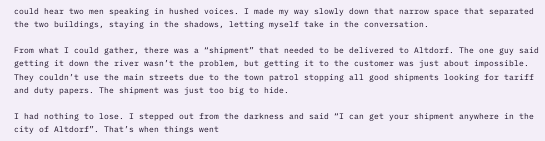could hear two men speaking in hushed voices. I made my way slowly down that narrow space that separated the two buildings, staying in the shadows, letting myself take in the conversation.

From what I could gather, there was a “shipment” that needed to be delivered to Altdorf. The one guy said getting it down the river wasn’t the problem, but getting it to the customer was just about impossible. They couldn’t use the main streets due to the town patrol stopping all good shipments looking for tariff and duty papers. The shipment was just too big to hide.

I had nothing to lose. I stepped out from the darkness and said “I can get your shipment anywhere in the city of Altdorf”. That’s when things went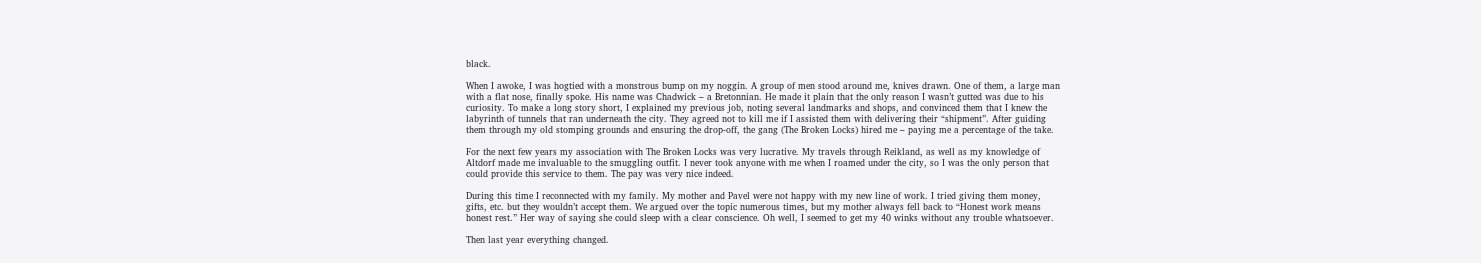black.

When I awoke, I was hogtied with a monstrous bump on my noggin. A group of men stood around me, knives drawn. One of them, a large man with a flat nose, finally spoke. His name was Chadwick – a Bretonnian. He made it plain that the only reason I wasn’t gutted was due to his curiosity. To make a long story short, I explained my previous job, noting several landmarks and shops, and convinced them that I knew the labyrinth of tunnels that ran underneath the city. They agreed not to kill me if I assisted them with delivering their “shipment”. After guiding them through my old stomping grounds and ensuring the drop-off, the gang (The Broken Locks) hired me – paying me a percentage of the take.

For the next few years my association with The Broken Locks was very lucrative. My travels through Reikland, as well as my knowledge of Altdorf made me invaluable to the smuggling outfit. I never took anyone with me when I roamed under the city, so I was the only person that could provide this service to them. The pay was very nice indeed.

During this time I reconnected with my family. My mother and Pavel were not happy with my new line of work. I tried giving them money, gifts, etc. but they wouldn’t accept them. We argued over the topic numerous times, but my mother always fell back to “Honest work means honest rest.” Her way of saying she could sleep with a clear conscience. Oh well, I seemed to get my 40 winks without any trouble whatsoever.

Then last year everything changed.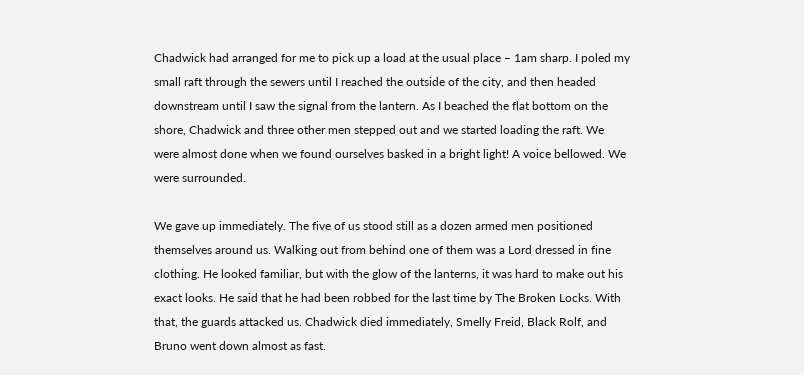Chadwick had arranged for me to pick up a load at the usual place – 1am sharp. I poled my small raft through the sewers until I reached the outside of the city, and then headed downstream until I saw the signal from the lantern. As I beached the flat bottom on the shore, Chadwick and three other men stepped out and we started loading the raft. We were almost done when we found ourselves basked in a bright light! A voice bellowed. We were surrounded.

We gave up immediately. The five of us stood still as a dozen armed men positioned themselves around us. Walking out from behind one of them was a Lord dressed in fine clothing. He looked familiar, but with the glow of the lanterns, it was hard to make out his exact looks. He said that he had been robbed for the last time by The Broken Locks. With that, the guards attacked us. Chadwick died immediately, Smelly Freid, Black Rolf, and Bruno went down almost as fast.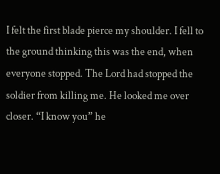I felt the first blade pierce my shoulder. I fell to the ground thinking this was the end, when everyone stopped. The Lord had stopped the soldier from killing me. He looked me over closer. “I know you” he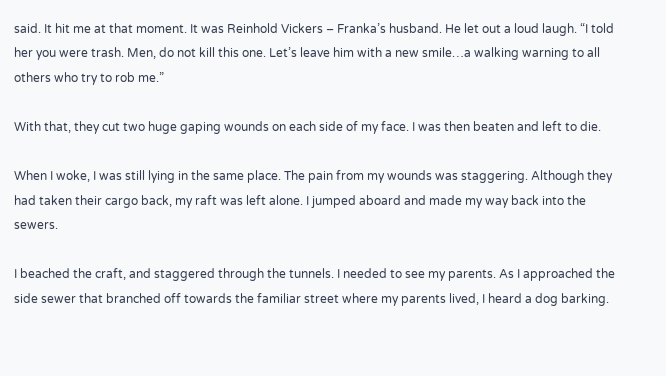said. It hit me at that moment. It was Reinhold Vickers – Franka’s husband. He let out a loud laugh. “I told her you were trash. Men, do not kill this one. Let’s leave him with a new smile…a walking warning to all others who try to rob me.”

With that, they cut two huge gaping wounds on each side of my face. I was then beaten and left to die.

When I woke, I was still lying in the same place. The pain from my wounds was staggering. Although they had taken their cargo back, my raft was left alone. I jumped aboard and made my way back into the sewers.

I beached the craft, and staggered through the tunnels. I needed to see my parents. As I approached the side sewer that branched off towards the familiar street where my parents lived, I heard a dog barking.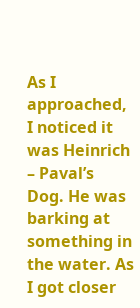As I approached, I noticed it was Heinrich – Paval’s Dog. He was barking at something in the water. As I got closer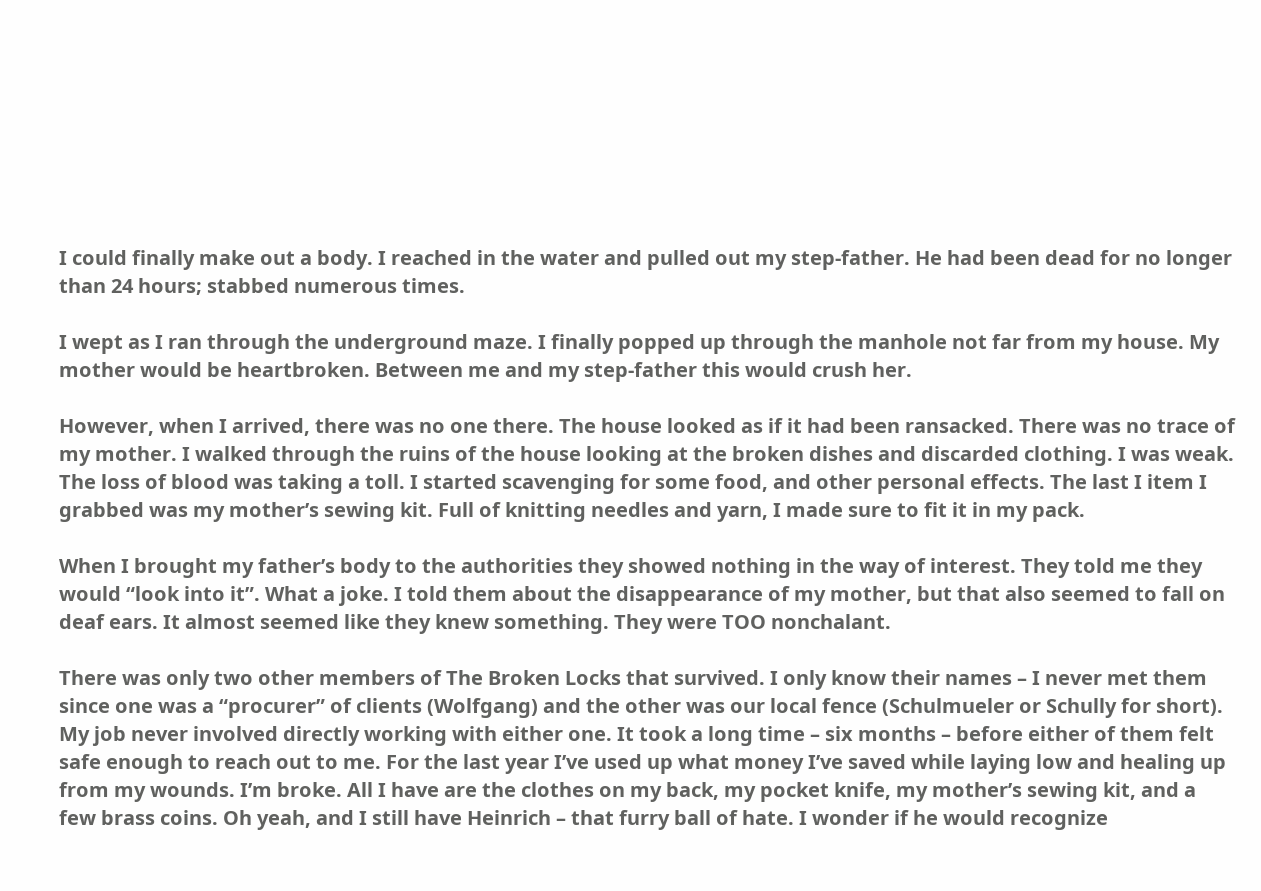I could finally make out a body. I reached in the water and pulled out my step-father. He had been dead for no longer than 24 hours; stabbed numerous times.

I wept as I ran through the underground maze. I finally popped up through the manhole not far from my house. My mother would be heartbroken. Between me and my step-father this would crush her.

However, when I arrived, there was no one there. The house looked as if it had been ransacked. There was no trace of my mother. I walked through the ruins of the house looking at the broken dishes and discarded clothing. I was weak. The loss of blood was taking a toll. I started scavenging for some food, and other personal effects. The last I item I grabbed was my mother’s sewing kit. Full of knitting needles and yarn, I made sure to fit it in my pack.

When I brought my father’s body to the authorities they showed nothing in the way of interest. They told me they would “look into it”. What a joke. I told them about the disappearance of my mother, but that also seemed to fall on deaf ears. It almost seemed like they knew something. They were TOO nonchalant.

There was only two other members of The Broken Locks that survived. I only know their names – I never met them since one was a “procurer” of clients (Wolfgang) and the other was our local fence (Schulmueler or Schully for short). My job never involved directly working with either one. It took a long time – six months – before either of them felt safe enough to reach out to me. For the last year I’ve used up what money I’ve saved while laying low and healing up from my wounds. I’m broke. All I have are the clothes on my back, my pocket knife, my mother’s sewing kit, and a few brass coins. Oh yeah, and I still have Heinrich – that furry ball of hate. I wonder if he would recognize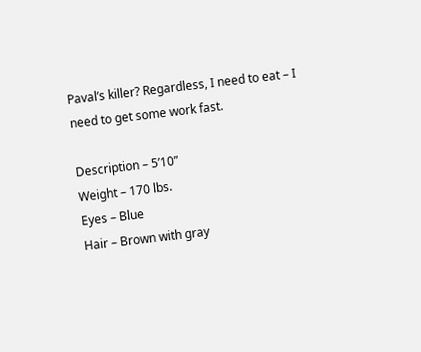Paval’s killer? Regardless, I need to eat – I need to get some work fast.

Description – 5’10”
Weight – 170 lbs.
Eyes – Blue
Hair – Brown with gray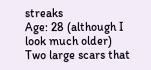streaks
Age: 28 (although I look much older)
Two large scars that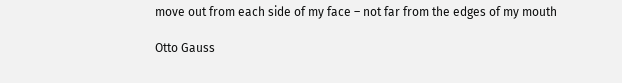move out from each side of my face – not far from the edges of my mouth

Otto Gauss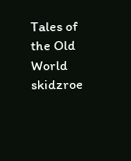Tales of the Old World skidzroe